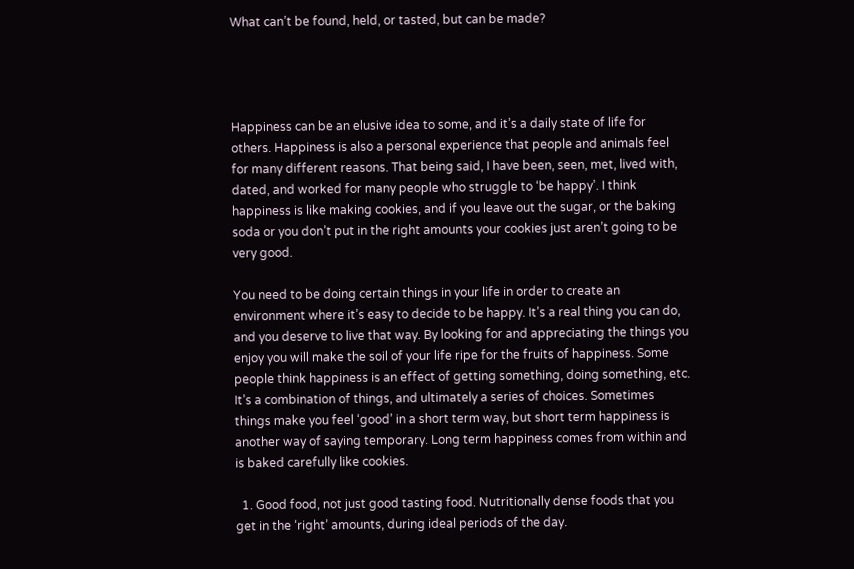What can’t be found, held, or tasted, but can be made?




Happiness can be an elusive idea to some, and it’s a daily state of life for others. Happiness is also a personal experience that people and animals feel for many different reasons. That being said, I have been, seen, met, lived with, dated, and worked for many people who struggle to ‘be happy’. I think happiness is like making cookies, and if you leave out the sugar, or the baking soda or you don’t put in the right amounts your cookies just aren’t going to be very good.

You need to be doing certain things in your life in order to create an environment where it’s easy to decide to be happy. It’s a real thing you can do, and you deserve to live that way. By looking for and appreciating the things you enjoy you will make the soil of your life ripe for the fruits of happiness. Some people think happiness is an effect of getting something, doing something, etc. It’s a combination of things, and ultimately a series of choices. Sometimes things make you feel ‘good’ in a short term way, but short term happiness is another way of saying temporary. Long term happiness comes from within and is baked carefully like cookies.

  1. Good food, not just good tasting food. Nutritionally dense foods that you get in the ‘right’ amounts, during ideal periods of the day.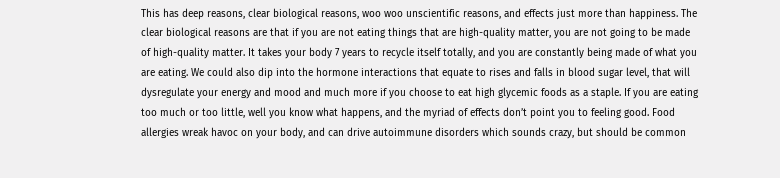This has deep reasons, clear biological reasons, woo woo unscientific reasons, and effects just more than happiness. The clear biological reasons are that if you are not eating things that are high-quality matter, you are not going to be made of high-quality matter. It takes your body 7 years to recycle itself totally, and you are constantly being made of what you are eating. We could also dip into the hormone interactions that equate to rises and falls in blood sugar level, that will dysregulate your energy and mood and much more if you choose to eat high glycemic foods as a staple. If you are eating too much or too little, well you know what happens, and the myriad of effects don’t point you to feeling good. Food allergies wreak havoc on your body, and can drive autoimmune disorders which sounds crazy, but should be common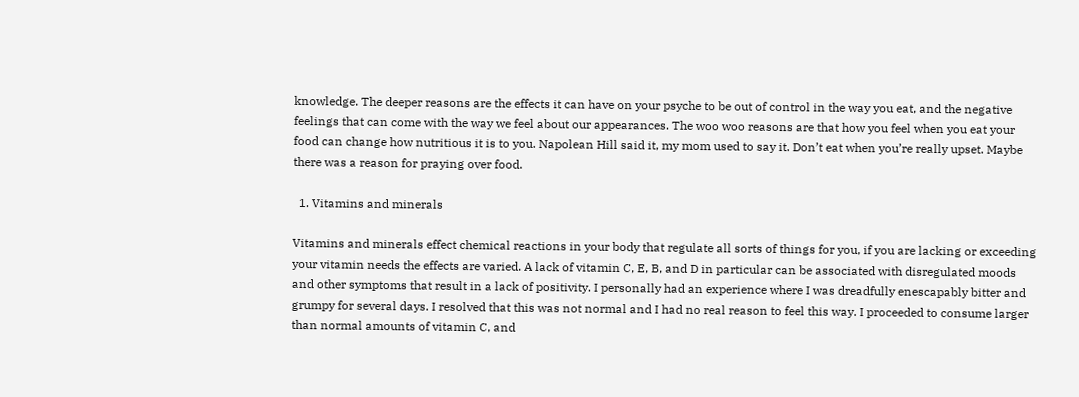knowledge. The deeper reasons are the effects it can have on your psyche to be out of control in the way you eat, and the negative feelings that can come with the way we feel about our appearances. The woo woo reasons are that how you feel when you eat your food can change how nutritious it is to you. Napolean Hill said it, my mom used to say it. Don’t eat when you’re really upset. Maybe there was a reason for praying over food.

  1. Vitamins and minerals

Vitamins and minerals effect chemical reactions in your body that regulate all sorts of things for you, if you are lacking or exceeding your vitamin needs the effects are varied. A lack of vitamin C, E, B, and D in particular can be associated with disregulated moods and other symptoms that result in a lack of positivity. I personally had an experience where I was dreadfully enescapably bitter and grumpy for several days. I resolved that this was not normal and I had no real reason to feel this way. I proceeded to consume larger than normal amounts of vitamin C, and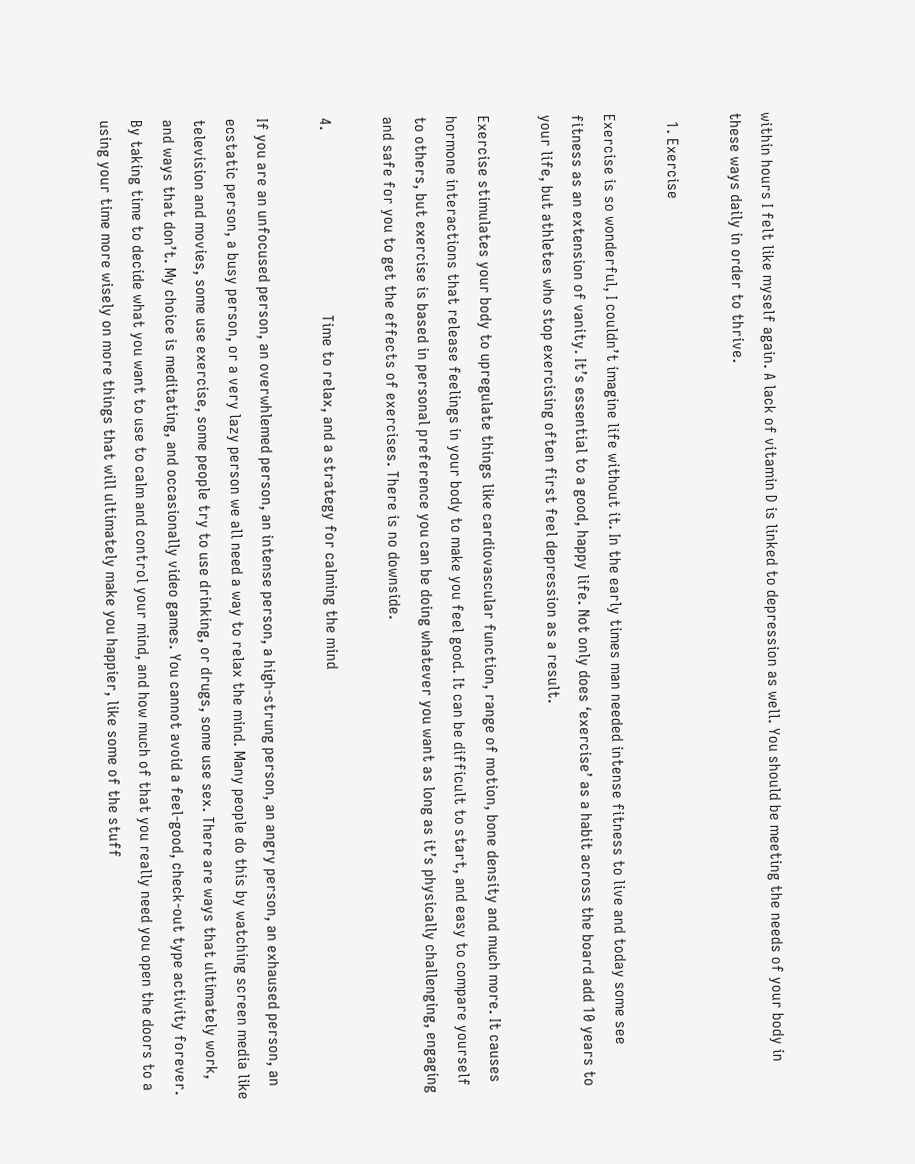within hours I felt like myself again. A lack of vitamin D is linked to depression as well. You should be meeting the needs of your body in these ways daily in order to thrive.

  1. Exercise

Exercise is so wonderful, I couldn’t imagine life without it. In the early times man needed intense fitness to live and today some see fitness as an extension of vanity. It’s essential to a good, happy life. Not only does ‘exercise’ as a habit across the board add 10 years to your life, but athletes who stop exercising often first feel depression as a result.

Exercise stimulates your body to upregulate things like cardiovascular function, range of motion, bone density and much more. It causes hormone interactions that release feelings in your body to make you feel good. It can be difficult to start, and easy to compare yourself to others, but exercise is based in personal preference you can be doing whatever you want as long as it’s physically challenging, engaging and safe for you to get the effects of exercises. There is no downside.

4.                                              Time to relax, and a strategy for calming the mind

If you are an unfocused person, an overwhlemed person, an intense person, a high-strung person, an angry person, an exhaused person, an ecstatic person, a busy person, or a very lazy person we all need a way to relax the mind. Many people do this by watching screen media like television and movies, some use exercise, some people try to use drinking, or drugs, some use sex. There are ways that ultimately work, and ways that don’t. My choice is meditating, and occasionally video games. You cannot avoid a feel-good, check-out type activity forever. By taking time to decide what you want to use to calm and control your mind, and how much of that you really need you open the doors to a using your time more wisely on more things that will ultimately make you happier, like some of the stuff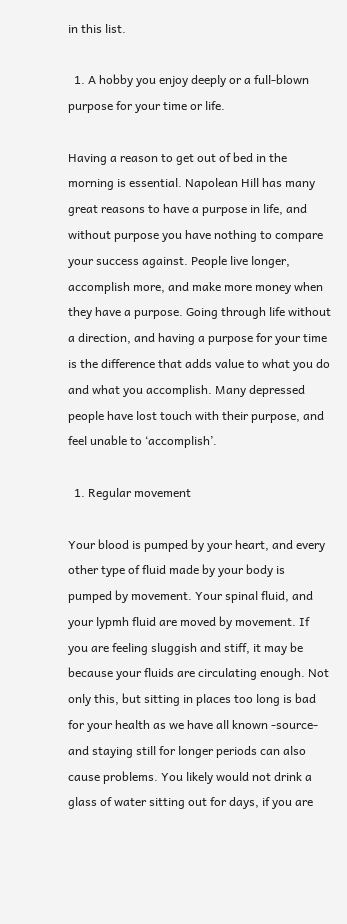in this list.

  1. A hobby you enjoy deeply or a full-blown purpose for your time or life.

Having a reason to get out of bed in the morning is essential. Napolean Hill has many great reasons to have a purpose in life, and without purpose you have nothing to compare your success against. People live longer, accomplish more, and make more money when they have a purpose. Going through life without a direction, and having a purpose for your time is the difference that adds value to what you do and what you accomplish. Many depressed people have lost touch with their purpose, and feel unable to ‘accomplish’.

  1. Regular movement

Your blood is pumped by your heart, and every other type of fluid made by your body is pumped by movement. Your spinal fluid, and your lypmh fluid are moved by movement. If you are feeling sluggish and stiff, it may be because your fluids are circulating enough. Not only this, but sitting in places too long is bad for your health as we have all known -source- and staying still for longer periods can also cause problems. You likely would not drink a glass of water sitting out for days, if you are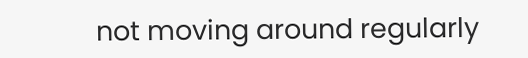not moving around regularly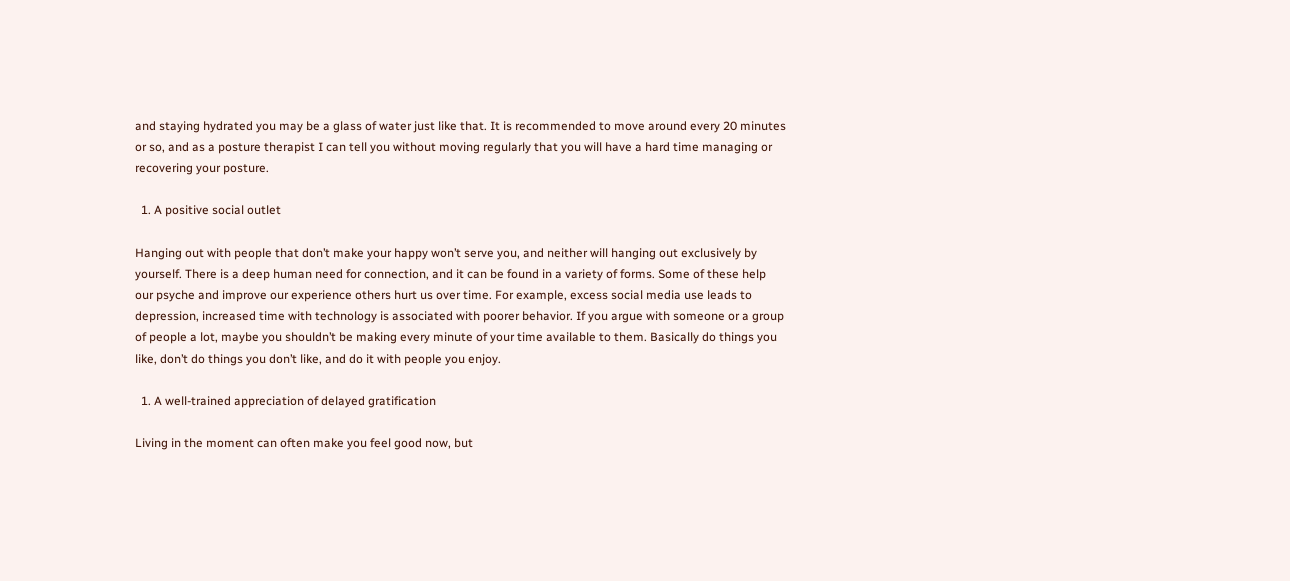and staying hydrated you may be a glass of water just like that. It is recommended to move around every 20 minutes or so, and as a posture therapist I can tell you without moving regularly that you will have a hard time managing or recovering your posture.

  1. A positive social outlet

Hanging out with people that don’t make your happy won’t serve you, and neither will hanging out exclusively by yourself. There is a deep human need for connection, and it can be found in a variety of forms. Some of these help our psyche and improve our experience others hurt us over time. For example, excess social media use leads to depression, increased time with technology is associated with poorer behavior. If you argue with someone or a group of people a lot, maybe you shouldn’t be making every minute of your time available to them. Basically do things you like, don’t do things you don’t like, and do it with people you enjoy.

  1. A well-trained appreciation of delayed gratification

Living in the moment can often make you feel good now, but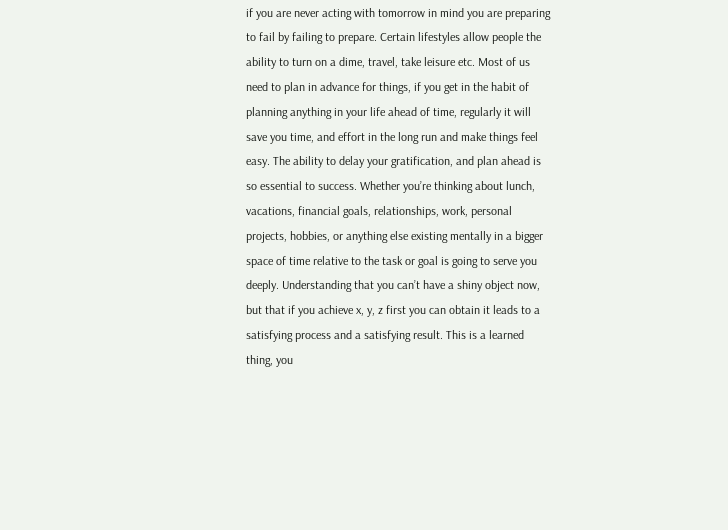if you are never acting with tomorrow in mind you are preparing to fail by failing to prepare. Certain lifestyles allow people the ability to turn on a dime, travel, take leisure etc. Most of us need to plan in advance for things, if you get in the habit of planning anything in your life ahead of time, regularly it will save you time, and effort in the long run and make things feel easy. The ability to delay your gratification, and plan ahead is so essential to success. Whether you’re thinking about lunch, vacations, financial goals, relationships, work, personal projects, hobbies, or anything else existing mentally in a bigger space of time relative to the task or goal is going to serve you deeply. Understanding that you can’t have a shiny object now, but that if you achieve x, y, z first you can obtain it leads to a satisfying process and a satisfying result. This is a learned thing, you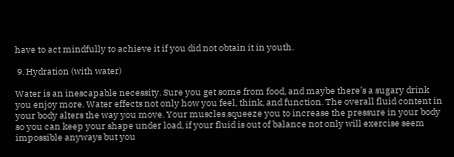have to act mindfully to achieve it if you did not obtain it in youth.

 9. Hydration (with water)

Water is an inescapable necessity. Sure you get some from food, and maybe there’s a sugary drink you enjoy more. Water effects not only how you feel, think, and function. The overall fluid content in your body alters the way you move. Your muscles squeeze you to increase the pressure in your body so you can keep your shape under load, if your fluid is out of balance not only will exercise seem impossible anyways but you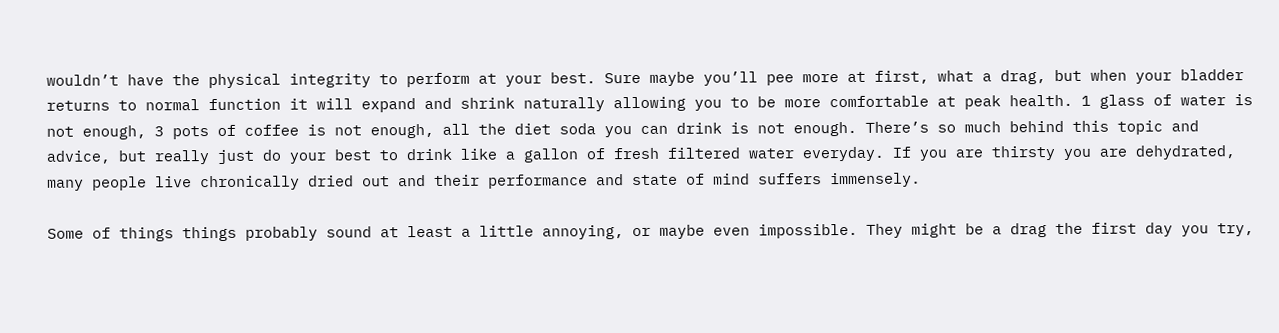wouldn’t have the physical integrity to perform at your best. Sure maybe you’ll pee more at first, what a drag, but when your bladder returns to normal function it will expand and shrink naturally allowing you to be more comfortable at peak health. 1 glass of water is not enough, 3 pots of coffee is not enough, all the diet soda you can drink is not enough. There’s so much behind this topic and advice, but really just do your best to drink like a gallon of fresh filtered water everyday. If you are thirsty you are dehydrated, many people live chronically dried out and their performance and state of mind suffers immensely.

Some of things things probably sound at least a little annoying, or maybe even impossible. They might be a drag the first day you try,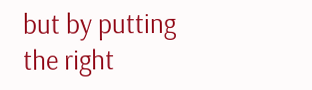but by putting the right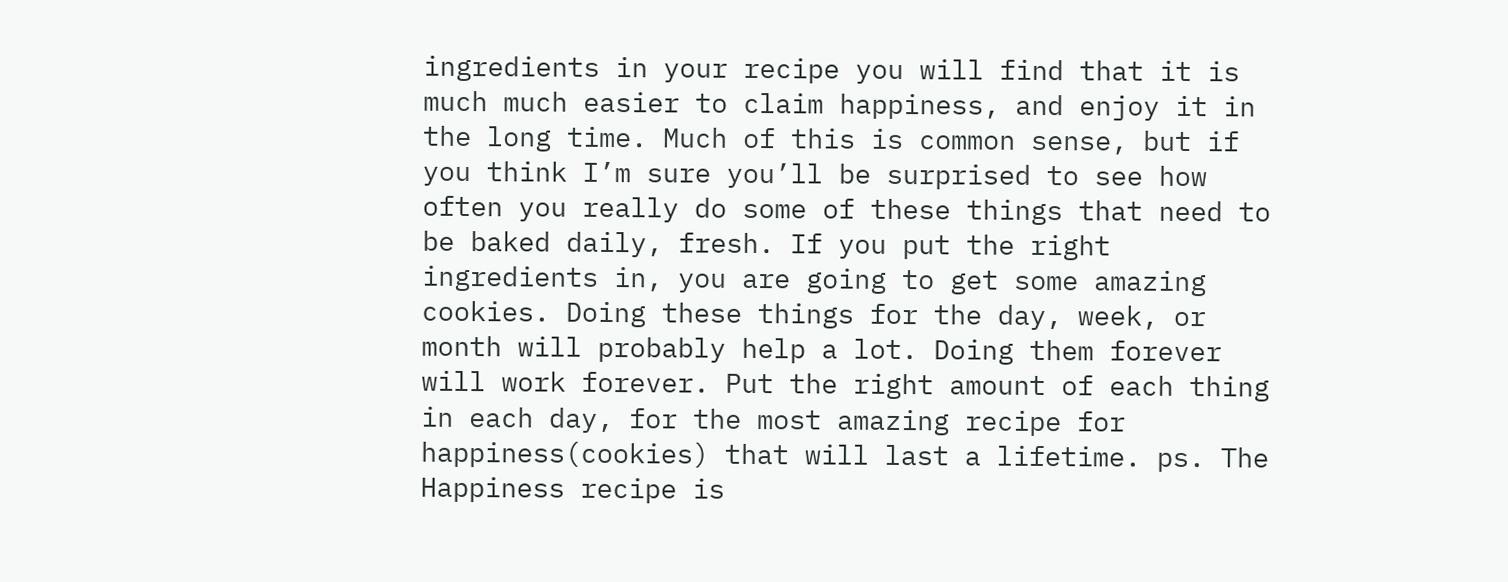ingredients in your recipe you will find that it is much much easier to claim happiness, and enjoy it in the long time. Much of this is common sense, but if you think I’m sure you’ll be surprised to see how often you really do some of these things that need to be baked daily, fresh. If you put the right ingredients in, you are going to get some amazing cookies. Doing these things for the day, week, or month will probably help a lot. Doing them forever will work forever. Put the right amount of each thing in each day, for the most amazing recipe for happiness(cookies) that will last a lifetime. ps. The Happiness recipe is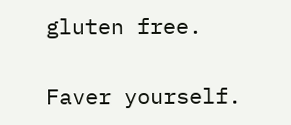gluten free.

Faver yourself.